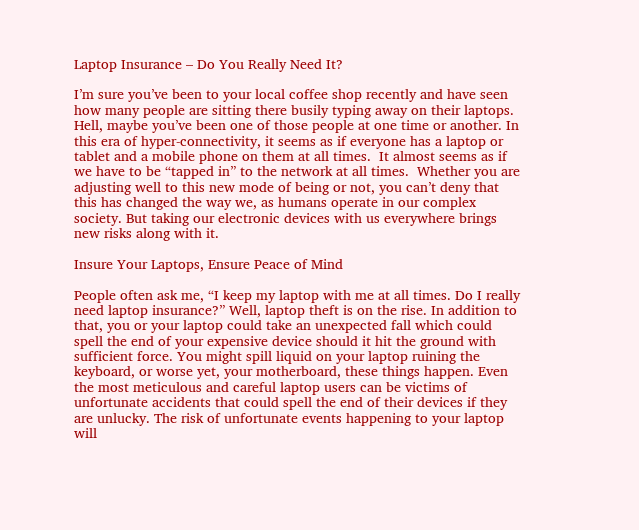Laptop Insurance – Do You Really Need It?

I’m sure you’ve been to your local coffee shop recently and have seen how many people are sitting there busily typing away on their laptops. Hell, maybe you’ve been one of those people at one time or another. In this era of hyper-connectivity, it seems as if everyone has a laptop or tablet and a mobile phone on them at all times.  It almost seems as if we have to be “tapped in” to the network at all times.  Whether you are adjusting well to this new mode of being or not, you can’t deny that this has changed the way we, as humans operate in our complex society. But taking our electronic devices with us everywhere brings new risks along with it.

Insure Your Laptops, Ensure Peace of Mind

People often ask me, “I keep my laptop with me at all times. Do I really need laptop insurance?” Well, laptop theft is on the rise. In addition to that, you or your laptop could take an unexpected fall which could spell the end of your expensive device should it hit the ground with sufficient force. You might spill liquid on your laptop ruining the keyboard, or worse yet, your motherboard, these things happen. Even the most meticulous and careful laptop users can be victims of unfortunate accidents that could spell the end of their devices if they are unlucky. The risk of unfortunate events happening to your laptop will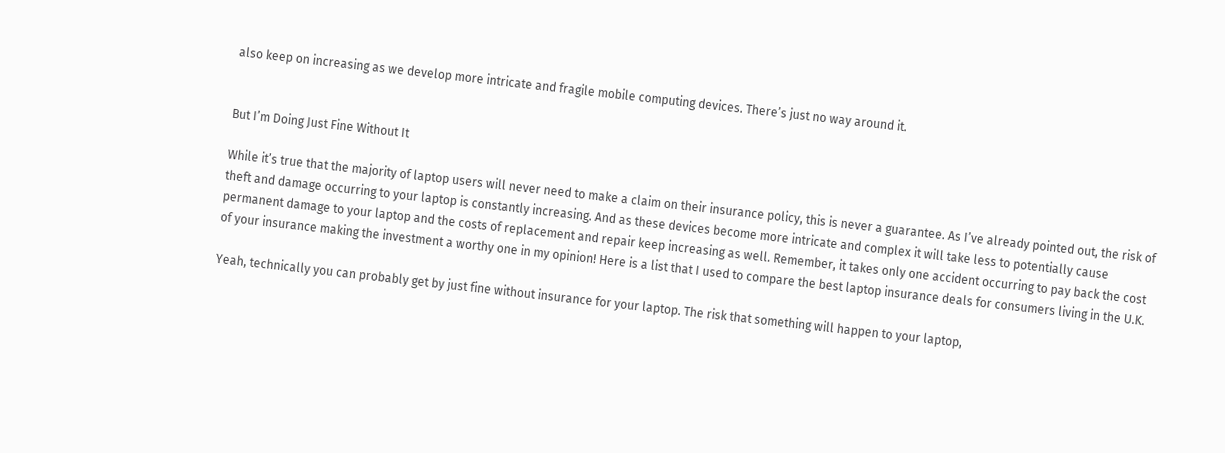also keep on increasing as we develop more intricate and fragile mobile computing devices. There’s just no way around it.


But I’m Doing Just Fine Without It

While it’s true that the majority of laptop users will never need to make a claim on their insurance policy, this is never a guarantee. As I’ve already pointed out, the risk of theft and damage occurring to your laptop is constantly increasing. And as these devices become more intricate and complex it will take less to potentially cause permanent damage to your laptop and the costs of replacement and repair keep increasing as well. Remember, it takes only one accident occurring to pay back the cost of your insurance making the investment a worthy one in my opinion! Here is a list that I used to compare the best laptop insurance deals for consumers living in the U.K.

Yeah, technically you can probably get by just fine without insurance for your laptop. The risk that something will happen to your laptop,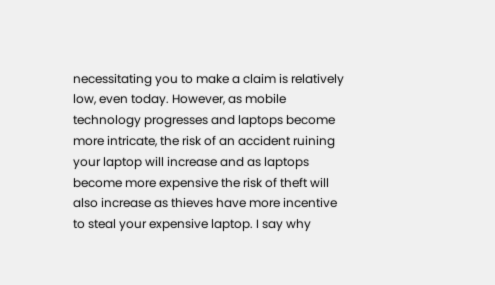necessitating you to make a claim is relatively low, even today. However, as mobile technology progresses and laptops become more intricate, the risk of an accident ruining your laptop will increase and as laptops become more expensive the risk of theft will also increase as thieves have more incentive to steal your expensive laptop. I say why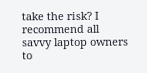take the risk? I recommend all savvy laptop owners to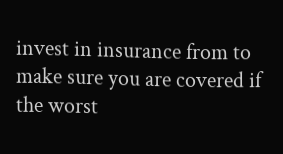invest in insurance from to make sure you are covered if the worst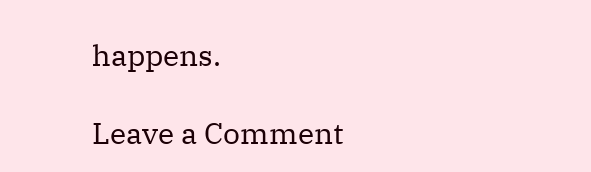happens.

Leave a Comment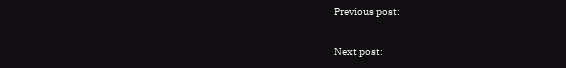Previous post:

Next post: